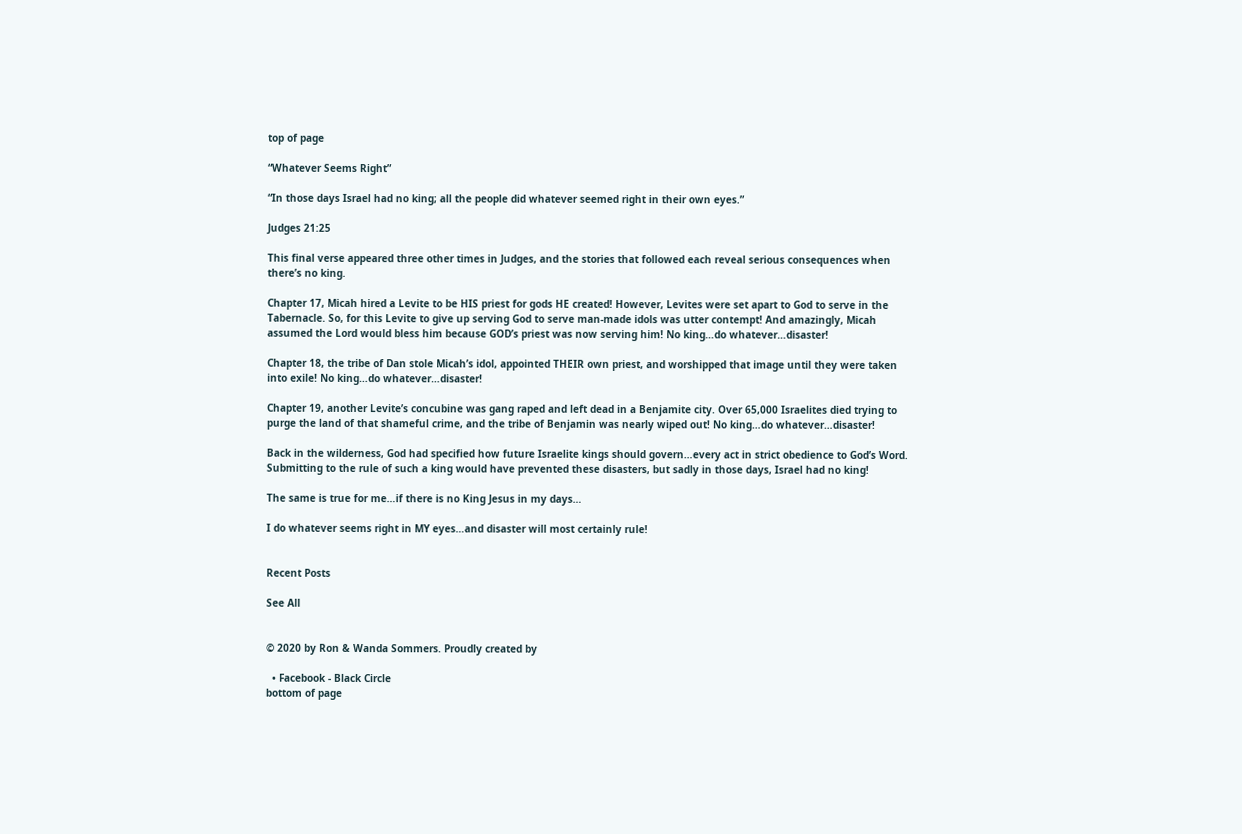top of page

“Whatever Seems Right”

“In those days Israel had no king; all the people did whatever seemed right in their own eyes.”

Judges 21:25

This final verse appeared three other times in Judges, and the stories that followed each reveal serious consequences when there’s no king.

Chapter 17, Micah hired a Levite to be HIS priest for gods HE created! However, Levites were set apart to God to serve in the Tabernacle. So, for this Levite to give up serving God to serve man-made idols was utter contempt! And amazingly, Micah assumed the Lord would bless him because GOD’s priest was now serving him! No king…do whatever…disaster!

Chapter 18, the tribe of Dan stole Micah’s idol, appointed THEIR own priest, and worshipped that image until they were taken into exile! No king…do whatever…disaster!

Chapter 19, another Levite’s concubine was gang raped and left dead in a Benjamite city. Over 65,000 Israelites died trying to purge the land of that shameful crime, and the tribe of Benjamin was nearly wiped out! No king…do whatever…disaster!

Back in the wilderness, God had specified how future Israelite kings should govern…every act in strict obedience to God’s Word. Submitting to the rule of such a king would have prevented these disasters, but sadly in those days, Israel had no king!

The same is true for me…if there is no King Jesus in my days…

I do whatever seems right in MY eyes…and disaster will most certainly rule!


Recent Posts

See All


© 2020 by Ron & Wanda Sommers. Proudly created by

  • Facebook - Black Circle
bottom of page